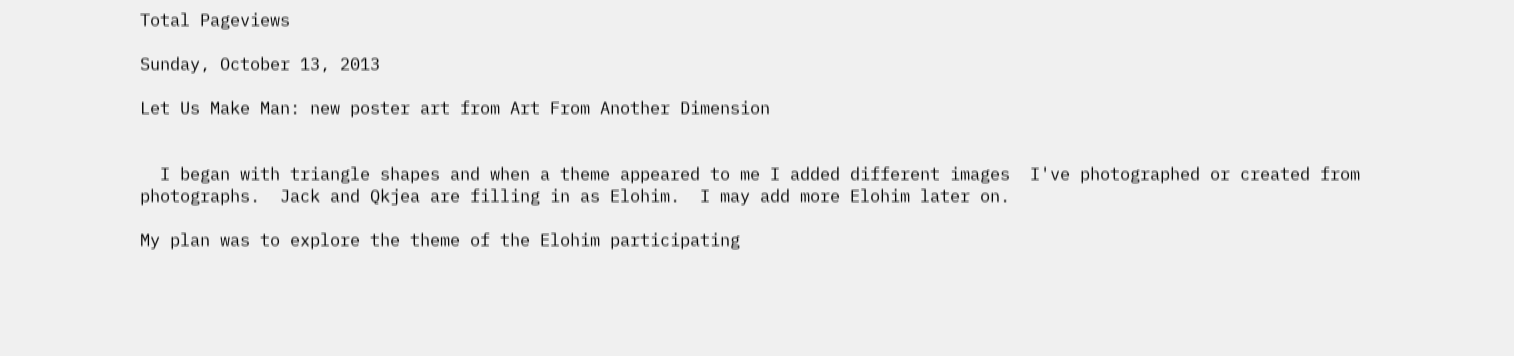Total Pageviews

Sunday, October 13, 2013

Let Us Make Man: new poster art from Art From Another Dimension


  I began with triangle shapes and when a theme appeared to me I added different images  I've photographed or created from photographs.  Jack and Qkjea are filling in as Elohim.  I may add more Elohim later on.

My plan was to explore the theme of the Elohim participating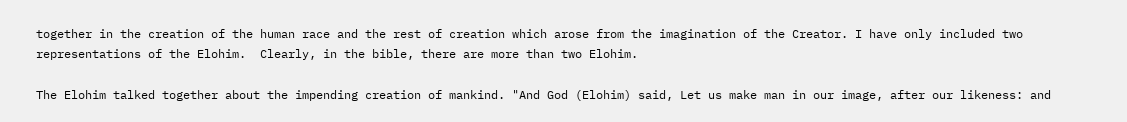together in the creation of the human race and the rest of creation which arose from the imagination of the Creator. I have only included two representations of the Elohim.  Clearly, in the bible, there are more than two Elohim.

The Elohim talked together about the impending creation of mankind. "And God (Elohim) said, Let us make man in our image, after our likeness: and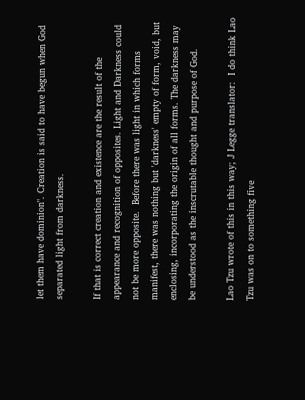let them have dominion". Creation is said to have begun when God separated light from darkness.

If that is correct creation and existence are the result of the appearance and recognition of opposites. Light and Darkness could not be more opposite.  Before there was light in which forms manifest, there was nothing but 'darkness' empty of form, void, but enclosing, incorporating the origin of all forms. The darkness may be understood as the inscrutable thought and purpose of God.

Lao Tzu wrote of this in this way; J Legge translator:  I do think Lao Tzu was on to something five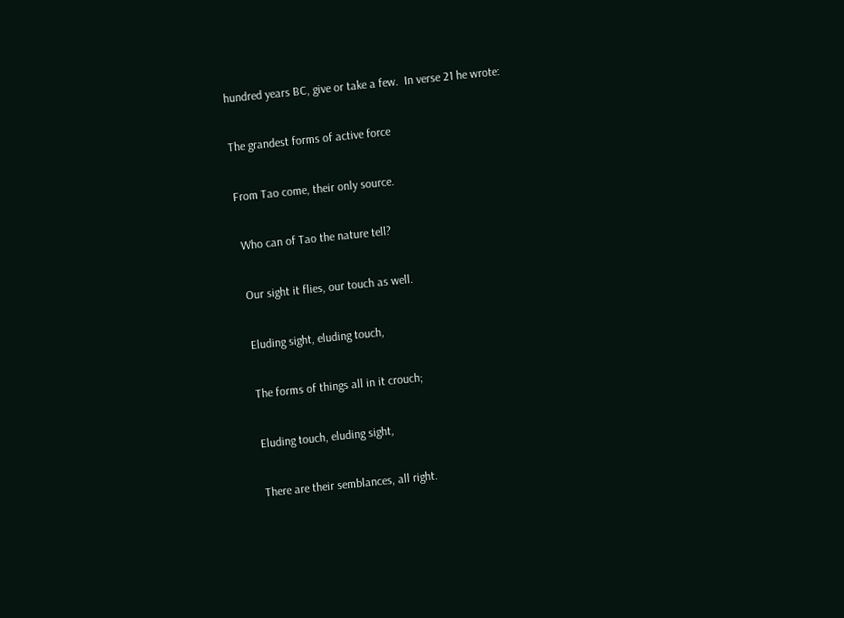hundred years BC, give or take a few.  In verse 21 he wrote:

The grandest forms of active force

From Tao come, their only source.

 Who can of Tao the nature tell?

 Our sight it flies, our touch as well.

 Eluding sight, eluding touch,

 The forms of things all in it crouch;

 Eluding touch, eluding sight,

 There are their semblances, all right.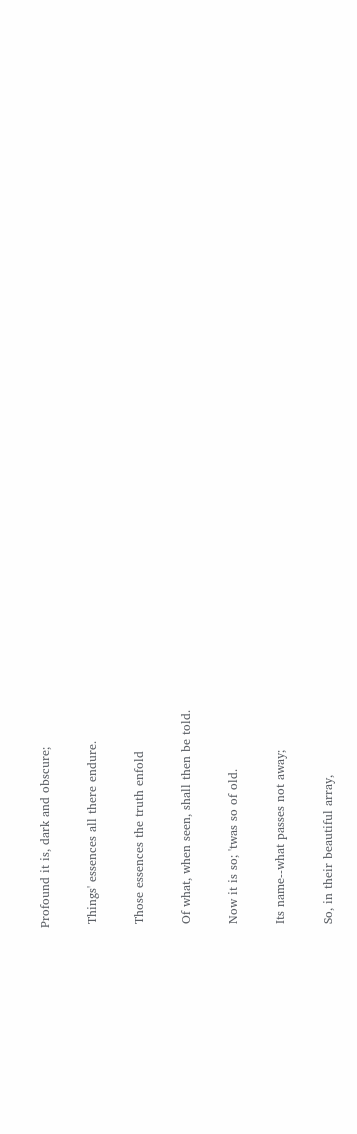Profound it is, dark and obscure;

 Things' essences all there endure.

 Those essences the truth enfold

 Of what, when seen, shall then be told.

 Now it is so; 'twas so of old.

 Its name--what passes not away;

 So, in their beautiful array,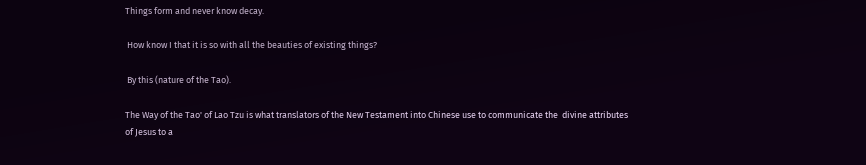Things form and never know decay.

 How know I that it is so with all the beauties of existing things?

 By this (nature of the Tao).

The Way of the Tao' of Lao Tzu is what translators of the New Testament into Chinese use to communicate the  divine attributes of Jesus to a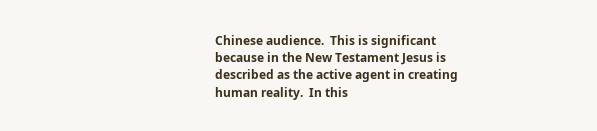Chinese audience.  This is significant because in the New Testament Jesus is described as the active agent in creating human reality.  In this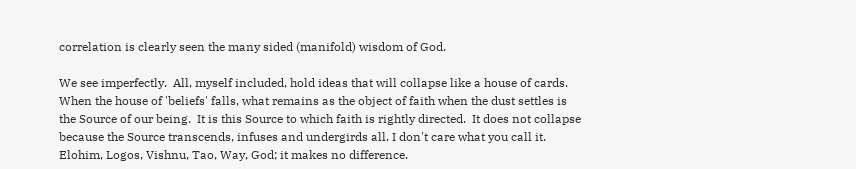correlation is clearly seen the many sided (manifold) wisdom of God.

We see imperfectly.  All, myself included, hold ideas that will collapse like a house of cards.  When the house of 'beliefs' falls, what remains as the object of faith when the dust settles is the Source of our being.  It is this Source to which faith is rightly directed.  It does not collapse because the Source transcends, infuses and undergirds all. I don't care what you call it. Elohim, Logos, Vishnu, Tao, Way, God; it makes no difference.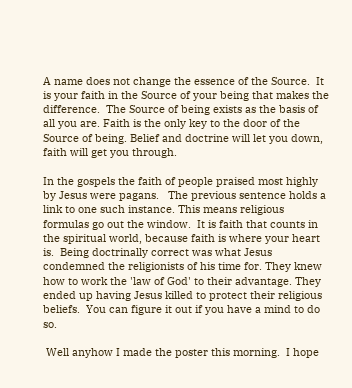A name does not change the essence of the Source.  It is your faith in the Source of your being that makes the difference.  The Source of being exists as the basis of all you are. Faith is the only key to the door of the Source of being. Belief and doctrine will let you down, faith will get you through.

In the gospels the faith of people praised most highly by Jesus were pagans.   The previous sentence holds a link to one such instance. This means religious formulas go out the window.  It is faith that counts in the spiritual world, because faith is where your heart is.  Being doctrinally correct was what Jesus condemned the religionists of his time for. They knew how to work the 'law of God' to their advantage. They ended up having Jesus killed to protect their religious beliefs.  You can figure it out if you have a mind to do so.

 Well anyhow I made the poster this morning.  I hope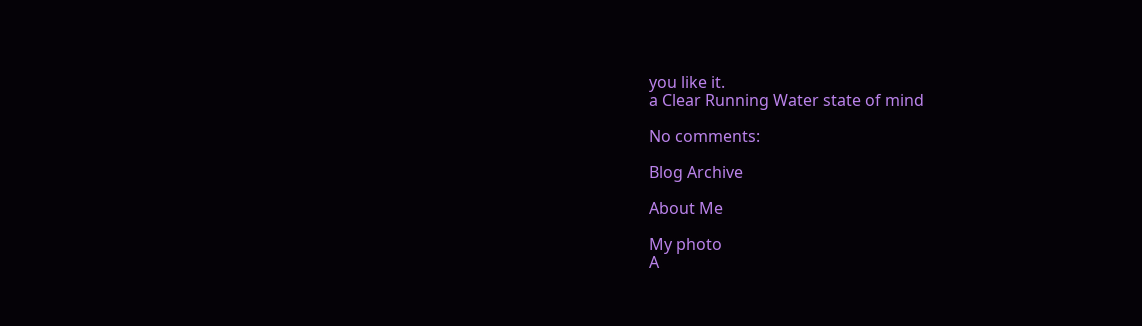you like it.
a Clear Running Water state of mind

No comments:

Blog Archive

About Me

My photo
A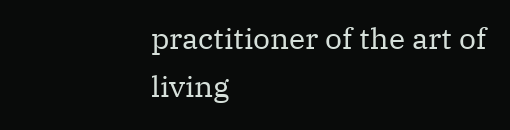practitioner of the art of living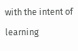with the intent of learning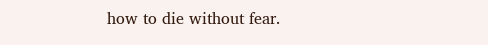how to die without fear.